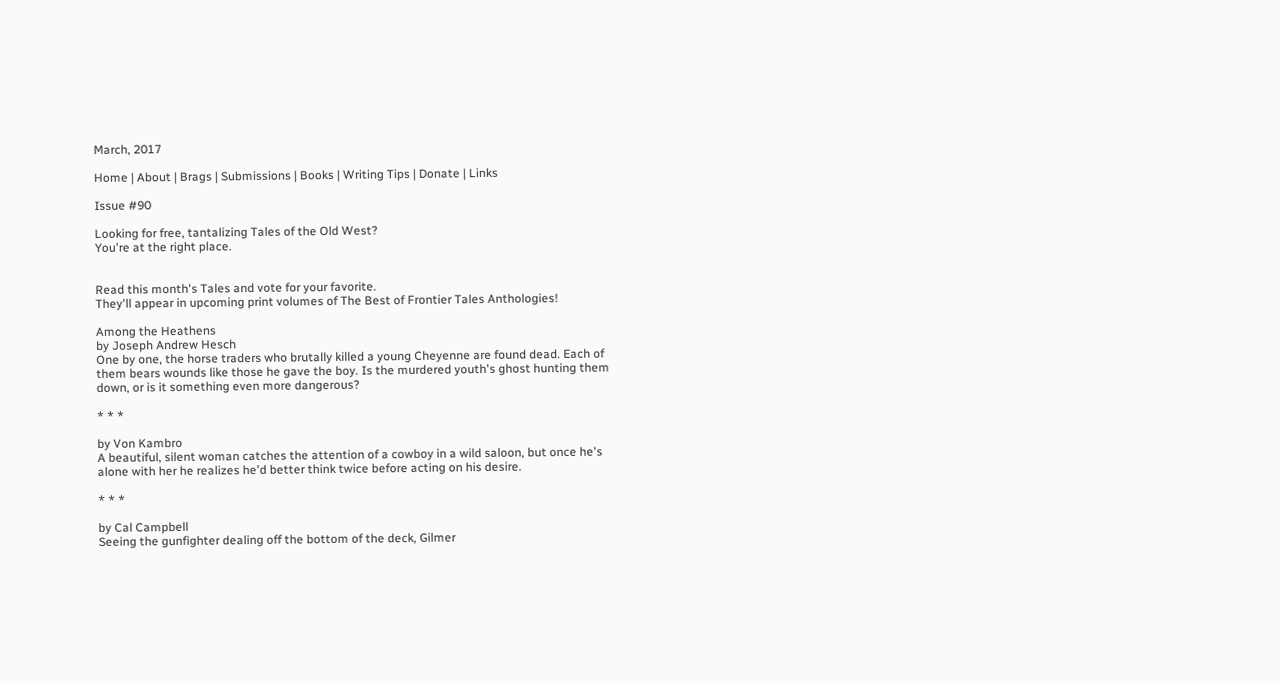March, 2017

Home | About | Brags | Submissions | Books | Writing Tips | Donate | Links

Issue #90

Looking for free, tantalizing Tales of the Old West?
You're at the right place.


Read this month's Tales and vote for your favorite.
They'll appear in upcoming print volumes of The Best of Frontier Tales Anthologies!

Among the Heathens
by Joseph Andrew Hesch
One by one, the horse traders who brutally killed a young Cheyenne are found dead. Each of them bears wounds like those he gave the boy. Is the murdered youth's ghost hunting them down, or is it something even more dangerous?

* * *

by Von Kambro
A beautiful, silent woman catches the attention of a cowboy in a wild saloon, but once he's alone with her he realizes he'd better think twice before acting on his desire.

* * *

by Cal Campbell
Seeing the gunfighter dealing off the bottom of the deck, Gilmer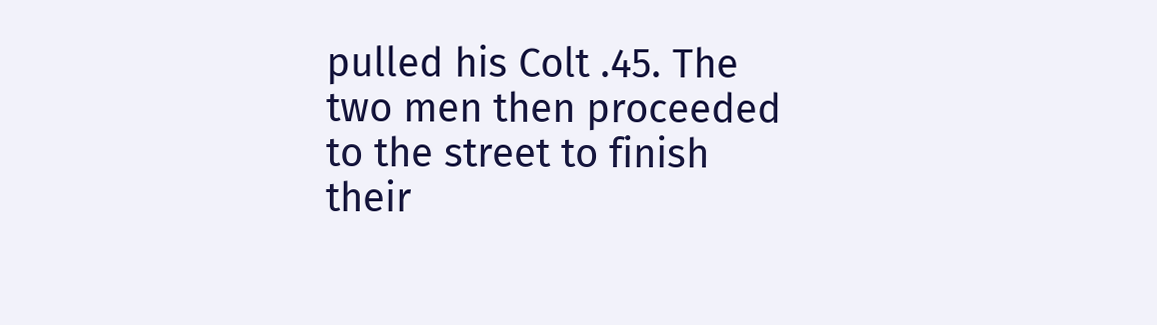pulled his Colt .45. The two men then proceeded to the street to finish their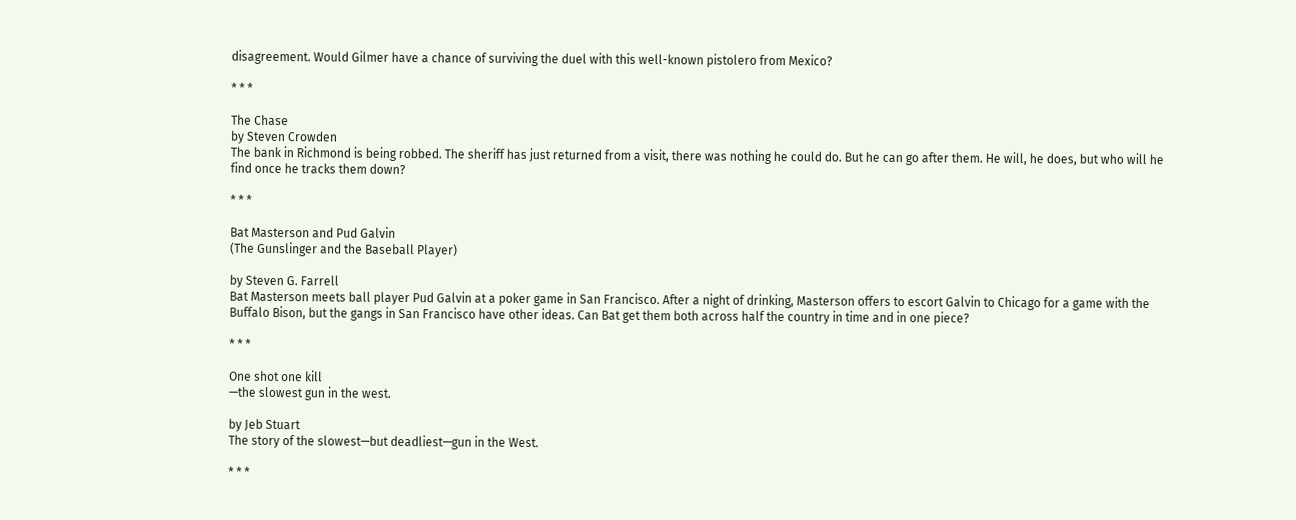disagreement. Would Gilmer have a chance of surviving the duel with this well-known pistolero from Mexico?

* * *

The Chase
by Steven Crowden
The bank in Richmond is being robbed. The sheriff has just returned from a visit, there was nothing he could do. But he can go after them. He will, he does, but who will he find once he tracks them down?

* * *

Bat Masterson and Pud Galvin
(The Gunslinger and the Baseball Player)

by Steven G. Farrell
Bat Masterson meets ball player Pud Galvin at a poker game in San Francisco. After a night of drinking, Masterson offers to escort Galvin to Chicago for a game with the Buffalo Bison, but the gangs in San Francisco have other ideas. Can Bat get them both across half the country in time and in one piece?

* * *

One shot one kill
—the slowest gun in the west.

by Jeb Stuart
The story of the slowest—but deadliest—gun in the West.

* * *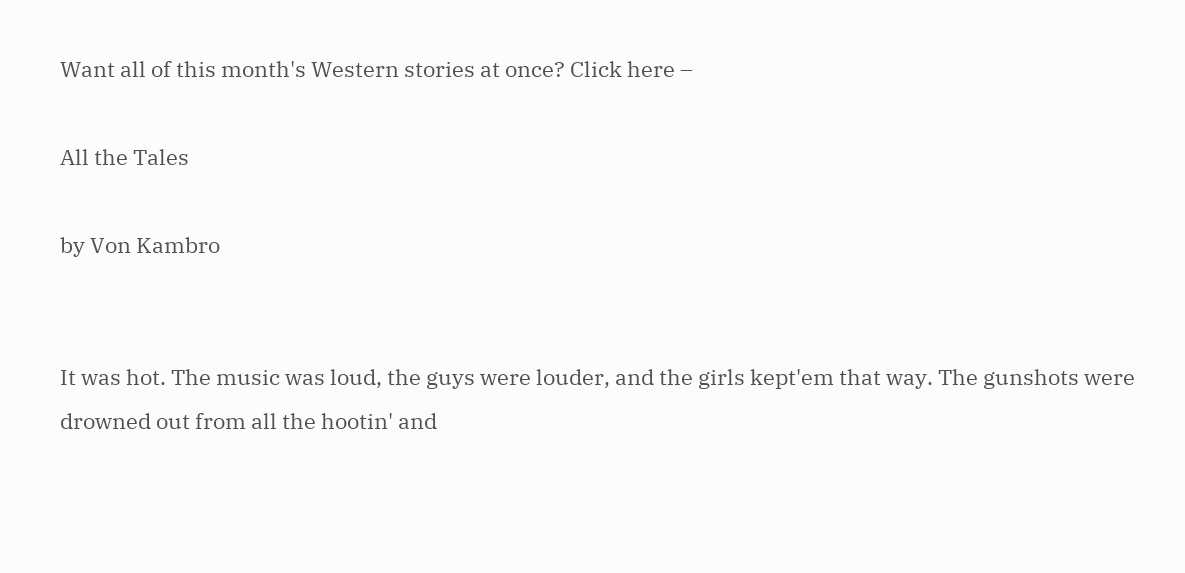Want all of this month's Western stories at once? Click here –

All the Tales

by Von Kambro


It was hot. The music was loud, the guys were louder, and the girls kept'em that way. The gunshots were drowned out from all the hootin' and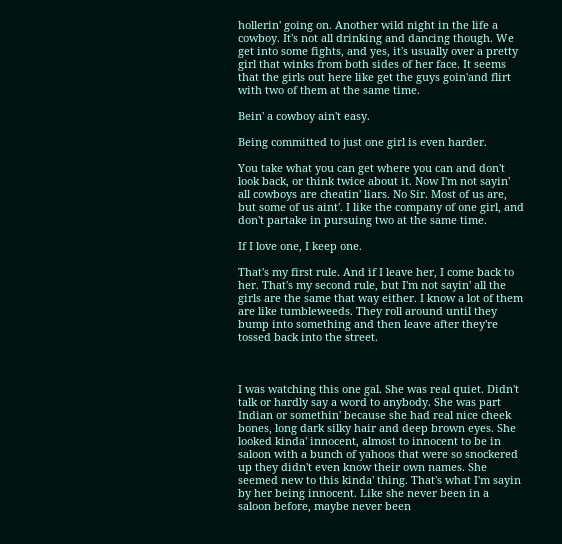hollerin' going on. Another wild night in the life a cowboy. It's not all drinking and dancing though. We get into some fights, and yes, it's usually over a pretty girl that winks from both sides of her face. It seems that the girls out here like get the guys goin'and flirt with two of them at the same time.

Bein' a cowboy ain't easy.

Being committed to just one girl is even harder.

You take what you can get where you can and don't look back, or think twice about it. Now I'm not sayin' all cowboys are cheatin' liars. No Sir. Most of us are, but some of us aint'. I like the company of one girl, and don't partake in pursuing two at the same time.

If I love one, I keep one.

That's my first rule. And if I leave her, I come back to her. That's my second rule, but I'm not sayin' all the girls are the same that way either. I know a lot of them are like tumbleweeds. They roll around until they bump into something and then leave after they're tossed back into the street.



I was watching this one gal. She was real quiet. Didn't talk or hardly say a word to anybody. She was part Indian or somethin' because she had real nice cheek bones, long dark silky hair and deep brown eyes. She looked kinda' innocent, almost to innocent to be in saloon with a bunch of yahoos that were so snockered up they didn't even know their own names. She seemed new to this kinda' thing. That's what I'm sayin by her being innocent. Like she never been in a saloon before, maybe never been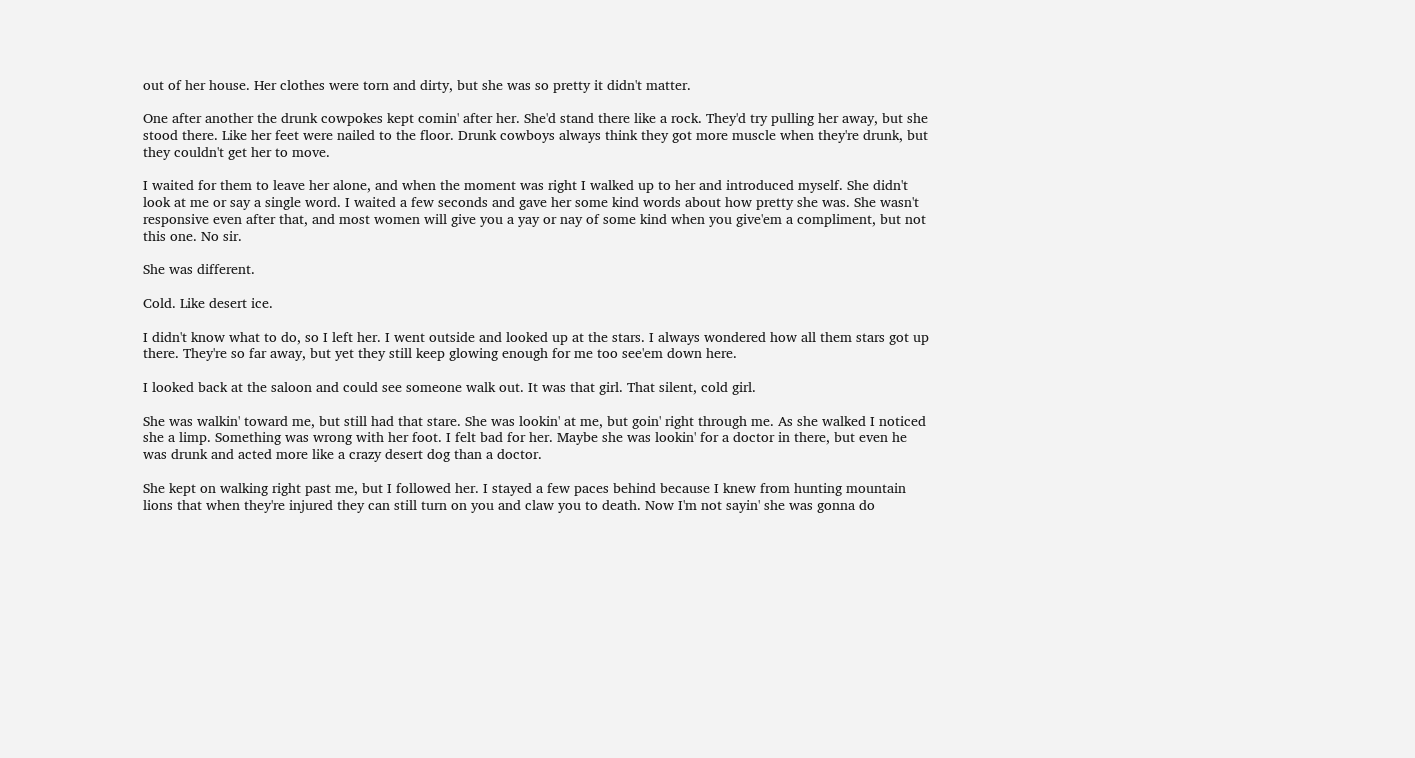out of her house. Her clothes were torn and dirty, but she was so pretty it didn't matter.

One after another the drunk cowpokes kept comin' after her. She'd stand there like a rock. They'd try pulling her away, but she stood there. Like her feet were nailed to the floor. Drunk cowboys always think they got more muscle when they're drunk, but they couldn't get her to move.

I waited for them to leave her alone, and when the moment was right I walked up to her and introduced myself. She didn't look at me or say a single word. I waited a few seconds and gave her some kind words about how pretty she was. She wasn't responsive even after that, and most women will give you a yay or nay of some kind when you give'em a compliment, but not this one. No sir.

She was different.

Cold. Like desert ice.

I didn't know what to do, so I left her. I went outside and looked up at the stars. I always wondered how all them stars got up there. They're so far away, but yet they still keep glowing enough for me too see'em down here.

I looked back at the saloon and could see someone walk out. It was that girl. That silent, cold girl.

She was walkin' toward me, but still had that stare. She was lookin' at me, but goin' right through me. As she walked I noticed she a limp. Something was wrong with her foot. I felt bad for her. Maybe she was lookin' for a doctor in there, but even he was drunk and acted more like a crazy desert dog than a doctor.

She kept on walking right past me, but I followed her. I stayed a few paces behind because I knew from hunting mountain lions that when they're injured they can still turn on you and claw you to death. Now I'm not sayin' she was gonna do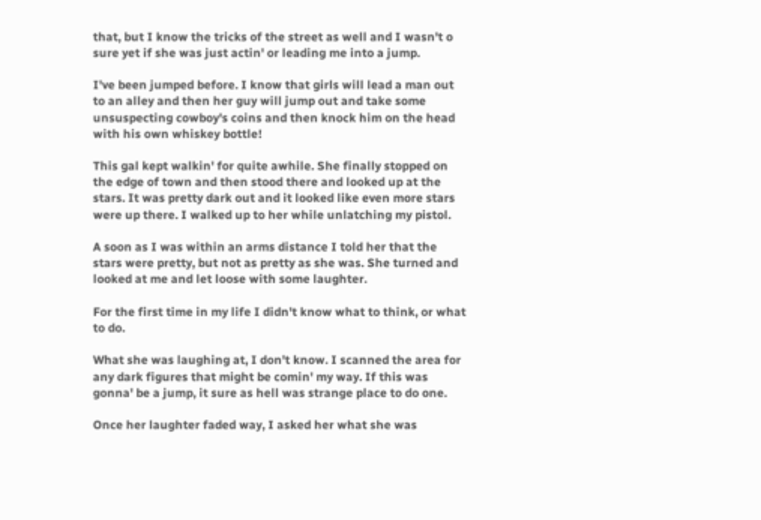that, but I know the tricks of the street as well and I wasn't o sure yet if she was just actin' or leading me into a jump.

I've been jumped before. I know that girls will lead a man out to an alley and then her guy will jump out and take some unsuspecting cowboy's coins and then knock him on the head with his own whiskey bottle!

This gal kept walkin' for quite awhile. She finally stopped on the edge of town and then stood there and looked up at the stars. It was pretty dark out and it looked like even more stars were up there. I walked up to her while unlatching my pistol.

A soon as I was within an arms distance I told her that the stars were pretty, but not as pretty as she was. She turned and looked at me and let loose with some laughter.

For the first time in my life I didn't know what to think, or what to do.

What she was laughing at, I don't know. I scanned the area for any dark figures that might be comin' my way. If this was gonna' be a jump, it sure as hell was strange place to do one.

Once her laughter faded way, I asked her what she was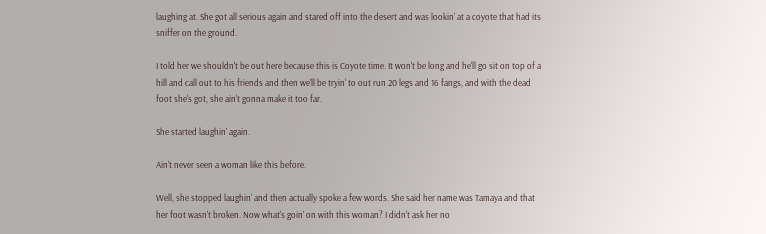laughing at. She got all serious again and stared off into the desert and was lookin' at a coyote that had its sniffer on the ground.

I told her we shouldn't be out here because this is Coyote time. It won't be long and he'll go sit on top of a hill and call out to his friends and then we'll be tryin' to out run 20 legs and 16 fangs, and with the dead foot she's got, she ain't gonna make it too far.

She started laughin' again.

Ain't never seen a woman like this before.

Well, she stopped laughin' and then actually spoke a few words. She said her name was Tamaya and that her foot wasn't broken. Now what's goin' on with this woman? I didn't ask her no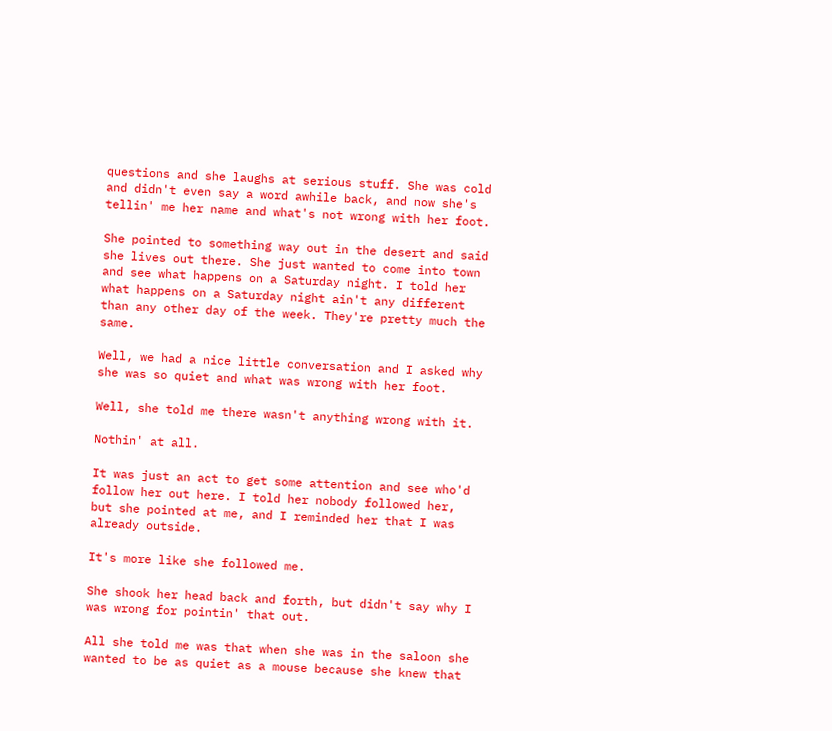questions and she laughs at serious stuff. She was cold and didn't even say a word awhile back, and now she's tellin' me her name and what's not wrong with her foot.

She pointed to something way out in the desert and said she lives out there. She just wanted to come into town and see what happens on a Saturday night. I told her what happens on a Saturday night ain't any different than any other day of the week. They're pretty much the same.

Well, we had a nice little conversation and I asked why she was so quiet and what was wrong with her foot.

Well, she told me there wasn't anything wrong with it.

Nothin' at all.

It was just an act to get some attention and see who'd follow her out here. I told her nobody followed her, but she pointed at me, and I reminded her that I was already outside.

It's more like she followed me.

She shook her head back and forth, but didn't say why I was wrong for pointin' that out.

All she told me was that when she was in the saloon she wanted to be as quiet as a mouse because she knew that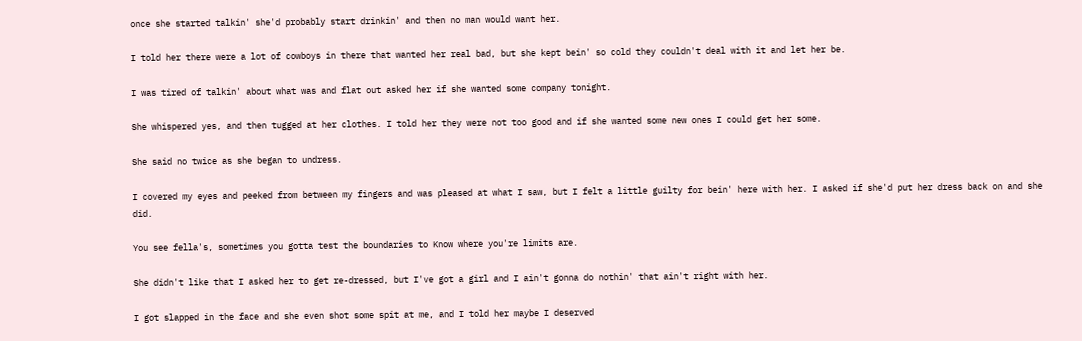once she started talkin' she'd probably start drinkin' and then no man would want her.

I told her there were a lot of cowboys in there that wanted her real bad, but she kept bein' so cold they couldn't deal with it and let her be.

I was tired of talkin' about what was and flat out asked her if she wanted some company tonight.

She whispered yes, and then tugged at her clothes. I told her they were not too good and if she wanted some new ones I could get her some.

She said no twice as she began to undress.

I covered my eyes and peeked from between my fingers and was pleased at what I saw, but I felt a little guilty for bein' here with her. I asked if she'd put her dress back on and she did.

You see fella's, sometimes you gotta test the boundaries to Know where you're limits are.

She didn't like that I asked her to get re-dressed, but I've got a girl and I ain't gonna do nothin' that ain't right with her.

I got slapped in the face and she even shot some spit at me, and I told her maybe I deserved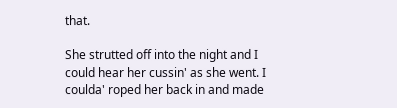that.

She strutted off into the night and I could hear her cussin' as she went. I coulda' roped her back in and made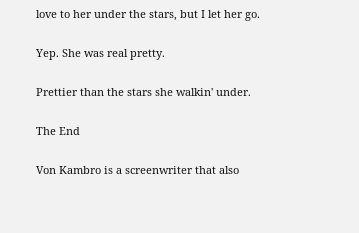love to her under the stars, but I let her go.

Yep. She was real pretty.

Prettier than the stars she walkin' under.

The End

Von Kambro is a screenwriter that also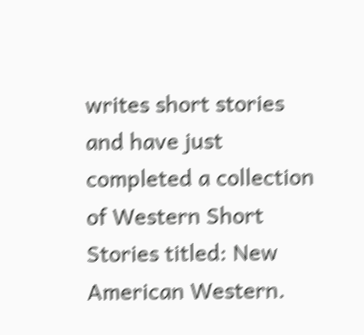writes short stories and have just completed a collection of Western Short Stories titled: New American Western.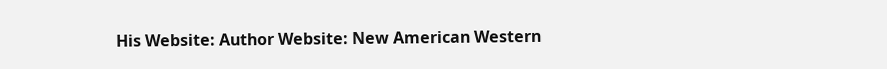His Website: Author Website: New American Western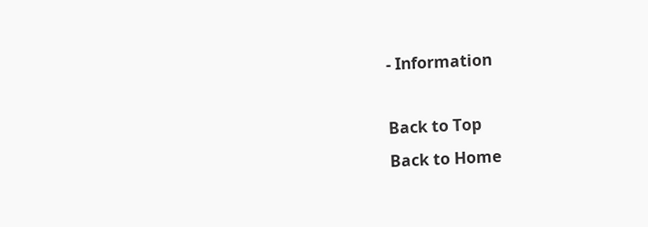- Information

Back to Top
Back to Home